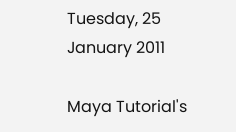Tuesday, 25 January 2011

Maya Tutorial's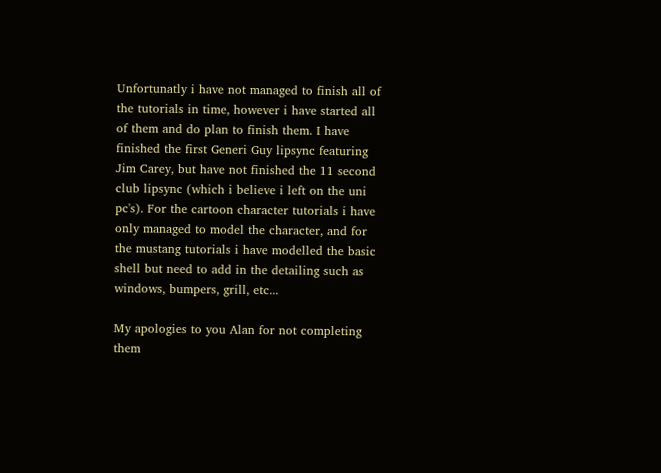Unfortunatly i have not managed to finish all of the tutorials in time, however i have started all of them and do plan to finish them. I have finished the first Generi Guy lipsync featuring Jim Carey, but have not finished the 11 second club lipsync (which i believe i left on the uni pc's). For the cartoon character tutorials i have only managed to model the character, and for the mustang tutorials i have modelled the basic shell but need to add in the detailing such as windows, bumpers, grill, etc...

My apologies to you Alan for not completing them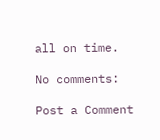all on time.

No comments:

Post a Comment